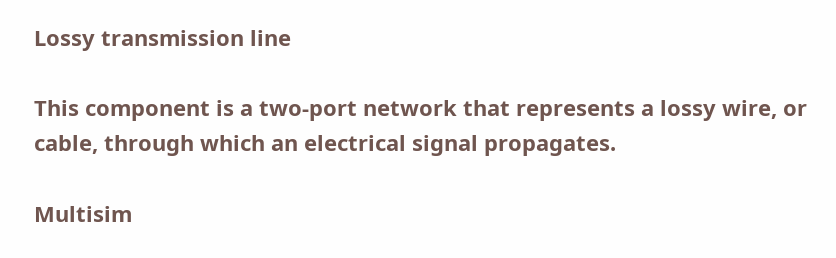Lossy transmission line

This component is a two-port network that represents a lossy wire, or cable, through which an electrical signal propagates.

Multisim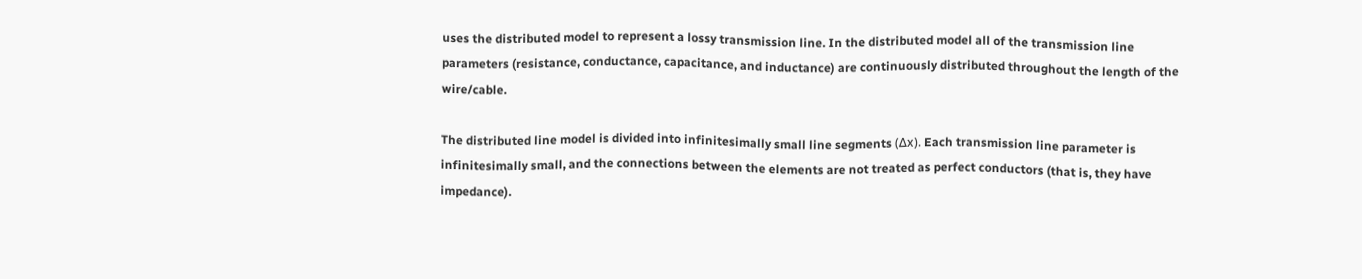uses the distributed model to represent a lossy transmission line. In the distributed model all of the transmission line parameters (resistance, conductance, capacitance, and inductance) are continuously distributed throughout the length of the wire/cable.

The distributed line model is divided into infinitesimally small line segments (Δx). Each transmission line parameter is infinitesimally small, and the connections between the elements are not treated as perfect conductors (that is, they have impedance).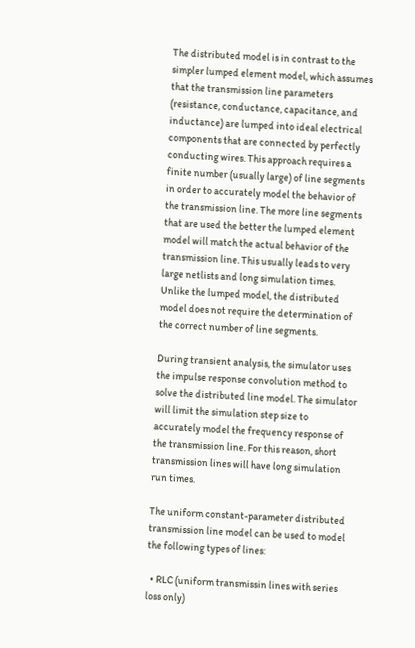The distributed model is in contrast to the simpler lumped element model, which assumes that the transmission line parameters (resistance, conductance, capacitance, and inductance) are lumped into ideal electrical components that are connected by perfectly conducting wires. This approach requires a finite number (usually large) of line segments in order to accurately model the behavior of the transmission line. The more line segments that are used the better the lumped element model will match the actual behavior of the transmission line. This usually leads to very large netlists and long simulation times. Unlike the lumped model, the distributed model does not require the determination of the correct number of line segments.

During transient analysis, the simulator uses the impulse response convolution method to solve the distributed line model. The simulator will limit the simulation step size to accurately model the frequency response of the transmission line. For this reason, short transmission lines will have long simulation run times.

The uniform constant-parameter distributed transmission line model can be used to model the following types of lines:

  • RLC (uniform transmissin lines with series loss only)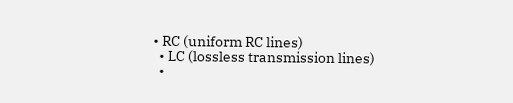• RC (uniform RC lines)
  • LC (lossless transmission lines)
  •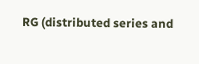RG (distributed series and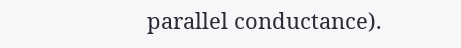parallel conductance).